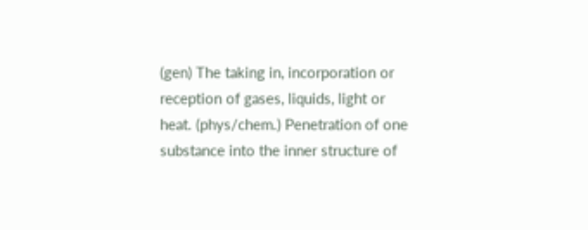(gen) The taking in, incorporation or reception of gases, liquids, light or heat. (phys/chem.) Penetration of one substance into the inner structure of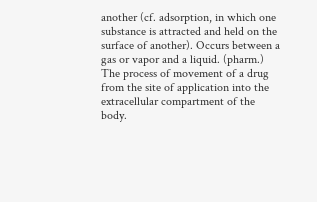another (cf. adsorption, in which one substance is attracted and held on the surface of another). Occurs between a gas or vapor and a liquid. (pharm.) The process of movement of a drug from the site of application into the extracellular compartment of the body.